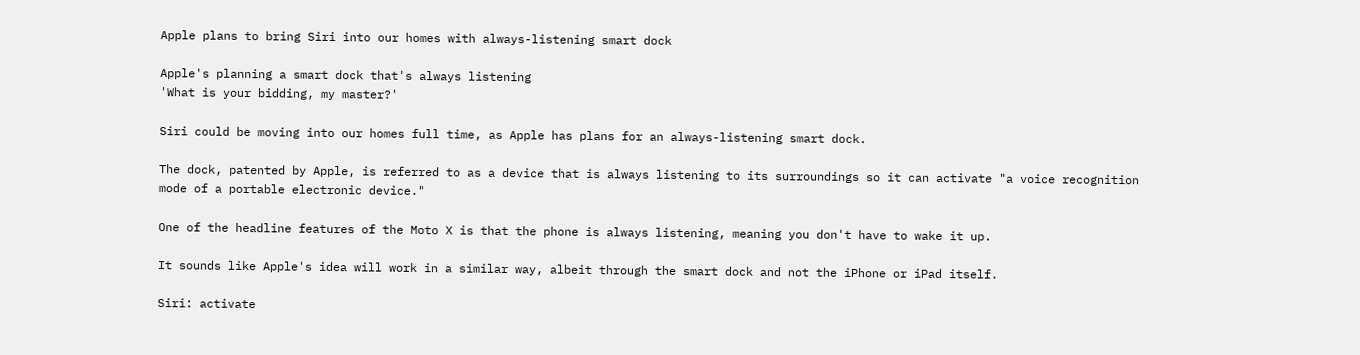Apple plans to bring Siri into our homes with always-listening smart dock

Apple's planning a smart dock that's always listening
'What is your bidding, my master?'

Siri could be moving into our homes full time, as Apple has plans for an always-listening smart dock.

The dock, patented by Apple, is referred to as a device that is always listening to its surroundings so it can activate "a voice recognition mode of a portable electronic device."

One of the headline features of the Moto X is that the phone is always listening, meaning you don't have to wake it up.

It sounds like Apple's idea will work in a similar way, albeit through the smart dock and not the iPhone or iPad itself.

Siri: activate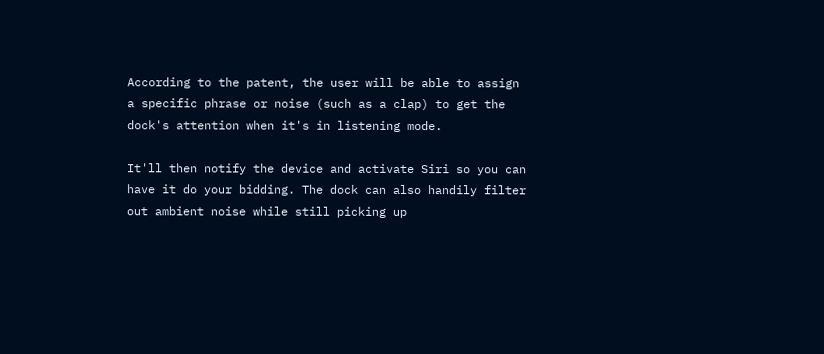According to the patent, the user will be able to assign a specific phrase or noise (such as a clap) to get the dock's attention when it's in listening mode.

It'll then notify the device and activate Siri so you can have it do your bidding. The dock can also handily filter out ambient noise while still picking up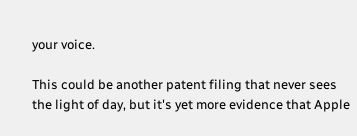your voice.

This could be another patent filing that never sees the light of day, but it's yet more evidence that Apple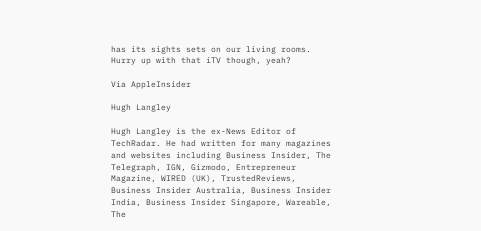has its sights sets on our living rooms. Hurry up with that iTV though, yeah?

Via AppleInsider

Hugh Langley

Hugh Langley is the ex-News Editor of TechRadar. He had written for many magazines and websites including Business Insider, The Telegraph, IGN, Gizmodo, Entrepreneur Magazine, WIRED (UK), TrustedReviews, Business Insider Australia, Business Insider India, Business Insider Singapore, Wareable, The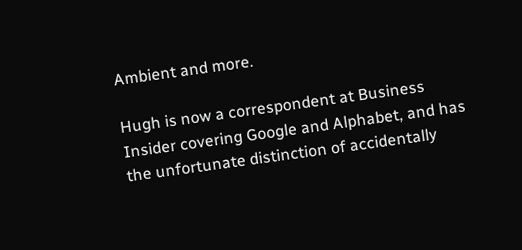Ambient and more.

Hugh is now a correspondent at Business Insider covering Google and Alphabet, and has the unfortunate distinction of accidentally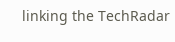linking the TechRadar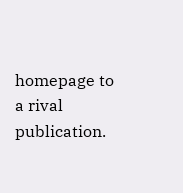homepage to a rival publication.